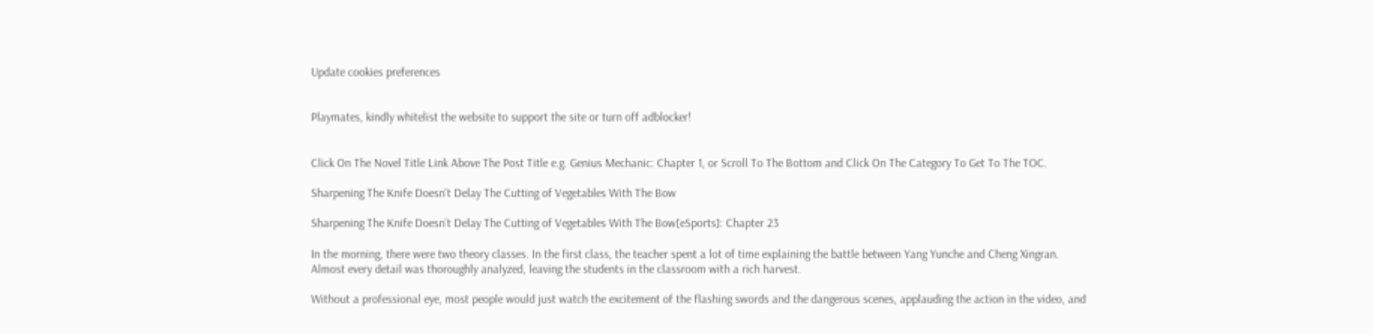Update cookies preferences


Playmates, kindly whitelist the website to support the site or turn off adblocker!


Click On The Novel Title Link Above The Post Title e.g. Genius Mechanic: Chapter 1, or Scroll To The Bottom and Click On The Category To Get To The TOC.

Sharpening The Knife Doesn't Delay The Cutting of Vegetables With The Bow

Sharpening The Knife Doesn’t Delay The Cutting of Vegetables With The Bow[eSports]: Chapter 23

In the morning, there were two theory classes. In the first class, the teacher spent a lot of time explaining the battle between Yang Yunche and Cheng Xingran. Almost every detail was thoroughly analyzed, leaving the students in the classroom with a rich harvest.

Without a professional eye, most people would just watch the excitement of the flashing swords and the dangerous scenes, applauding the action in the video, and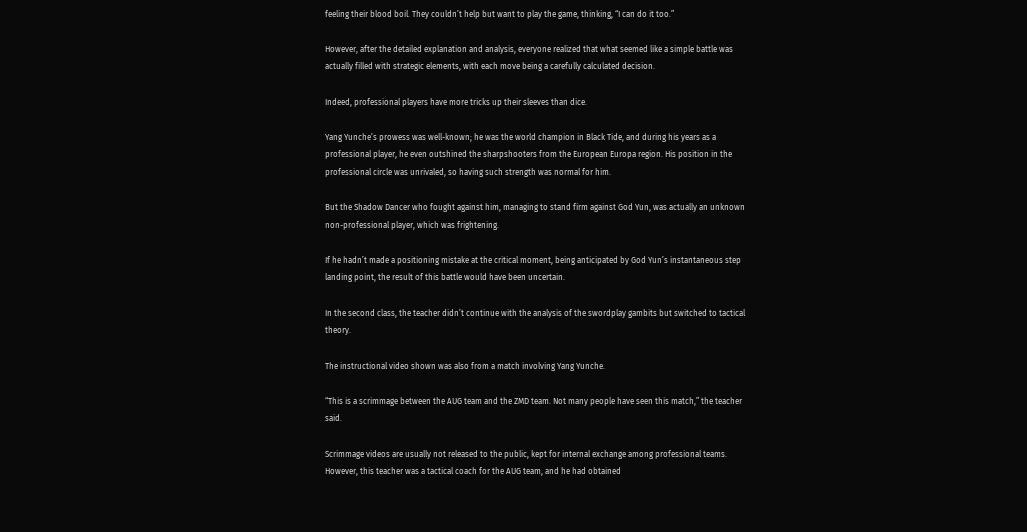feeling their blood boil. They couldn’t help but want to play the game, thinking, “I can do it too.”

However, after the detailed explanation and analysis, everyone realized that what seemed like a simple battle was actually filled with strategic elements, with each move being a carefully calculated decision.

Indeed, professional players have more tricks up their sleeves than dice.

Yang Yunche’s prowess was well-known; he was the world champion in Black Tide, and during his years as a professional player, he even outshined the sharpshooters from the European Europa region. His position in the professional circle was unrivaled, so having such strength was normal for him.

But the Shadow Dancer who fought against him, managing to stand firm against God Yun, was actually an unknown non-professional player, which was frightening.

If he hadn’t made a positioning mistake at the critical moment, being anticipated by God Yun’s instantaneous step landing point, the result of this battle would have been uncertain.

In the second class, the teacher didn’t continue with the analysis of the swordplay gambits but switched to tactical theory.

The instructional video shown was also from a match involving Yang Yunche.

“This is a scrimmage between the AUG team and the ZMD team. Not many people have seen this match,” the teacher said.

Scrimmage videos are usually not released to the public, kept for internal exchange among professional teams. However, this teacher was a tactical coach for the AUG team, and he had obtained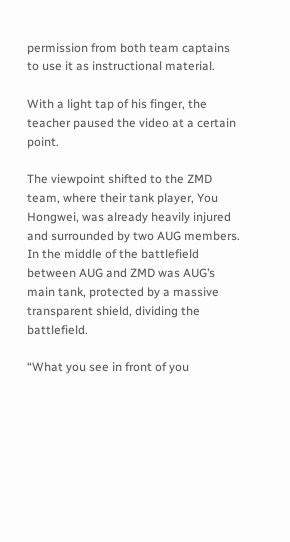permission from both team captains to use it as instructional material.

With a light tap of his finger, the teacher paused the video at a certain point.

The viewpoint shifted to the ZMD team, where their tank player, You Hongwei, was already heavily injured and surrounded by two AUG members. In the middle of the battlefield between AUG and ZMD was AUG’s main tank, protected by a massive transparent shield, dividing the battlefield.

“What you see in front of you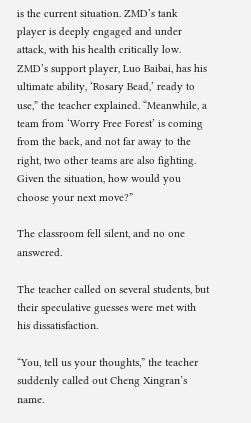is the current situation. ZMD’s tank player is deeply engaged and under attack, with his health critically low. ZMD’s support player, Luo Baibai, has his ultimate ability, ‘Rosary Bead,’ ready to use,” the teacher explained. “Meanwhile, a team from ‘Worry Free Forest’ is coming from the back, and not far away to the right, two other teams are also fighting. Given the situation, how would you choose your next move?”

The classroom fell silent, and no one answered.

The teacher called on several students, but their speculative guesses were met with his dissatisfaction.

“You, tell us your thoughts,” the teacher suddenly called out Cheng Xingran’s name.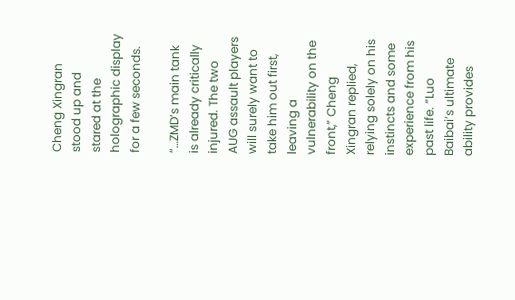Cheng Xingran stood up and stared at the holographic display for a few seconds.

“…ZMD’s main tank is already critically injured. The two AUG assault players will surely want to take him out first, leaving a vulnerability on the front,” Cheng Xingran replied, relying solely on his instincts and some experience from his past life. “Luo Baibai’s ultimate ability provides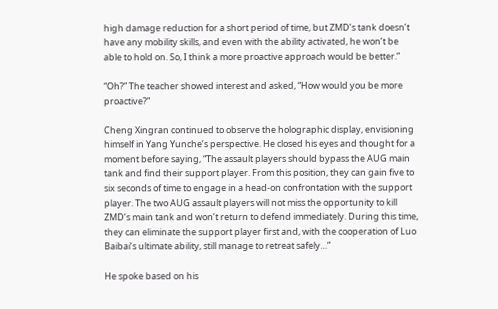high damage reduction for a short period of time, but ZMD’s tank doesn’t have any mobility skills, and even with the ability activated, he won’t be able to hold on. So, I think a more proactive approach would be better.”

“Oh?” The teacher showed interest and asked, “How would you be more proactive?”

Cheng Xingran continued to observe the holographic display, envisioning himself in Yang Yunche’s perspective. He closed his eyes and thought for a moment before saying, “The assault players should bypass the AUG main tank and find their support player. From this position, they can gain five to six seconds of time to engage in a head-on confrontation with the support player. The two AUG assault players will not miss the opportunity to kill ZMD’s main tank and won’t return to defend immediately. During this time, they can eliminate the support player first and, with the cooperation of Luo Baibai’s ultimate ability, still manage to retreat safely…”

He spoke based on his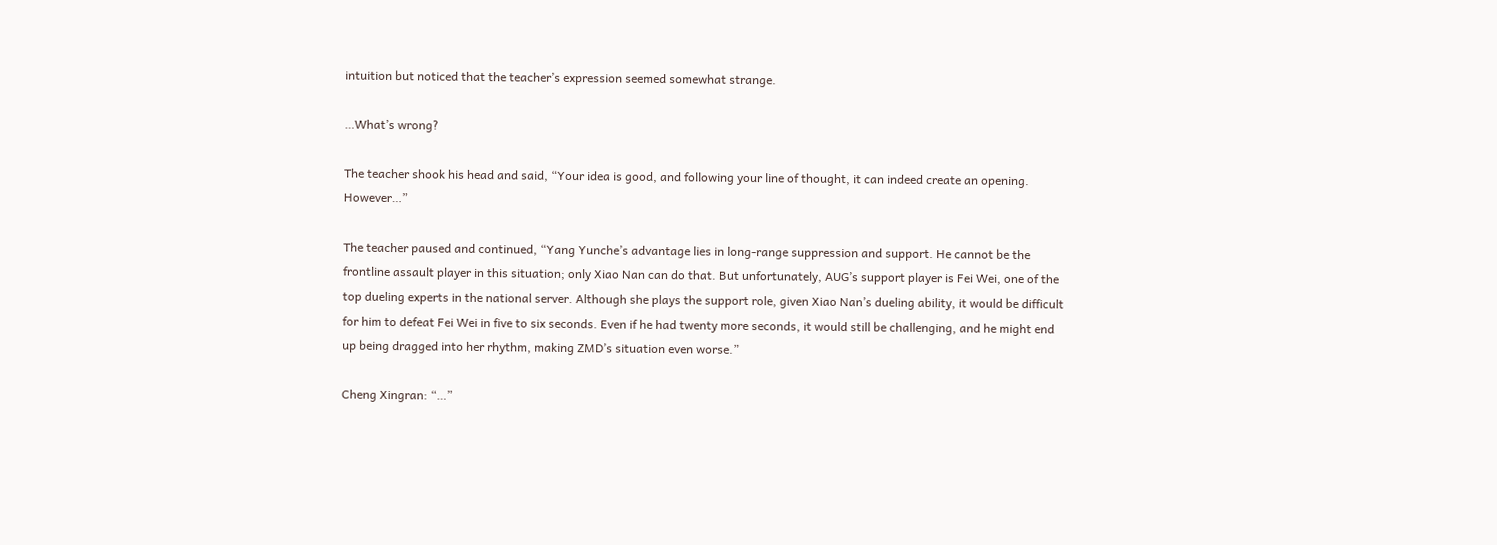intuition but noticed that the teacher’s expression seemed somewhat strange.

…What’s wrong?

The teacher shook his head and said, “Your idea is good, and following your line of thought, it can indeed create an opening. However…”

The teacher paused and continued, “Yang Yunche’s advantage lies in long-range suppression and support. He cannot be the frontline assault player in this situation; only Xiao Nan can do that. But unfortunately, AUG’s support player is Fei Wei, one of the top dueling experts in the national server. Although she plays the support role, given Xiao Nan’s dueling ability, it would be difficult for him to defeat Fei Wei in five to six seconds. Even if he had twenty more seconds, it would still be challenging, and he might end up being dragged into her rhythm, making ZMD’s situation even worse.”

Cheng Xingran: “…”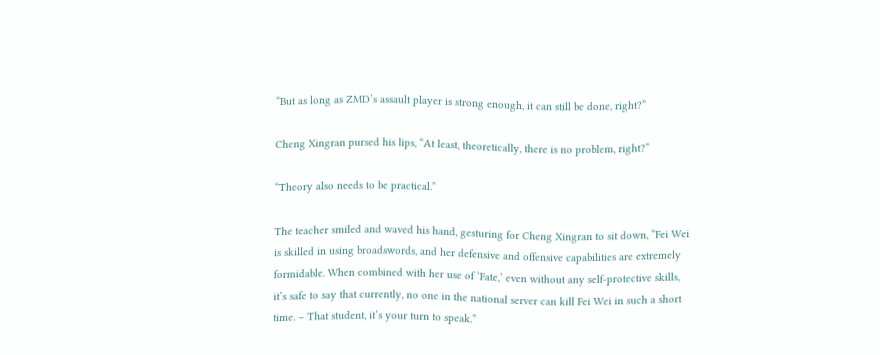“But as long as ZMD’s assault player is strong enough, it can still be done, right?”

Cheng Xingran pursed his lips, “At least, theoretically, there is no problem, right?”

“Theory also needs to be practical.”

The teacher smiled and waved his hand, gesturing for Cheng Xingran to sit down, “Fei Wei is skilled in using broadswords, and her defensive and offensive capabilities are extremely formidable. When combined with her use of ‘Fate,’ even without any self-protective skills, it’s safe to say that currently, no one in the national server can kill Fei Wei in such a short time. – That student, it’s your turn to speak.”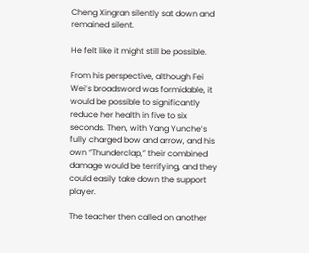Cheng Xingran silently sat down and remained silent.

He felt like it might still be possible.

From his perspective, although Fei Wei’s broadsword was formidable, it would be possible to significantly reduce her health in five to six seconds. Then, with Yang Yunche’s fully charged bow and arrow, and his own “Thunderclap,” their combined damage would be terrifying, and they could easily take down the support player.

The teacher then called on another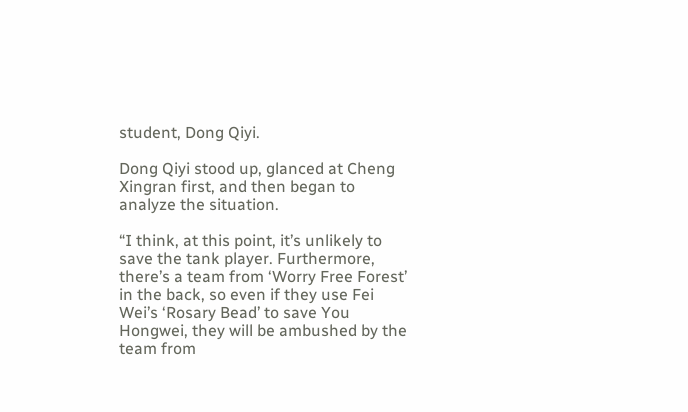student, Dong Qiyi.

Dong Qiyi stood up, glanced at Cheng Xingran first, and then began to analyze the situation.

“I think, at this point, it’s unlikely to save the tank player. Furthermore, there’s a team from ‘Worry Free Forest’ in the back, so even if they use Fei Wei’s ‘Rosary Bead’ to save You Hongwei, they will be ambushed by the team from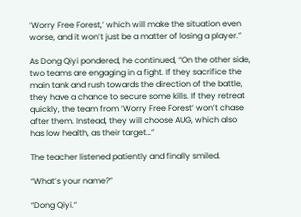‘Worry Free Forest,’ which will make the situation even worse, and it won’t just be a matter of losing a player.”

As Dong Qiyi pondered, he continued, “On the other side, two teams are engaging in a fight. If they sacrifice the main tank and rush towards the direction of the battle, they have a chance to secure some kills. If they retreat quickly, the team from ‘Worry Free Forest’ won’t chase after them. Instead, they will choose AUG, which also has low health, as their target…”

The teacher listened patiently and finally smiled.

“What’s your name?”

“Dong Qiyi.”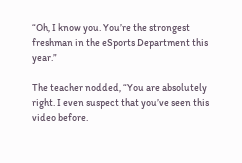“Oh, I know you. You’re the strongest freshman in the eSports Department this year.”

The teacher nodded, “You are absolutely right. I even suspect that you’ve seen this video before.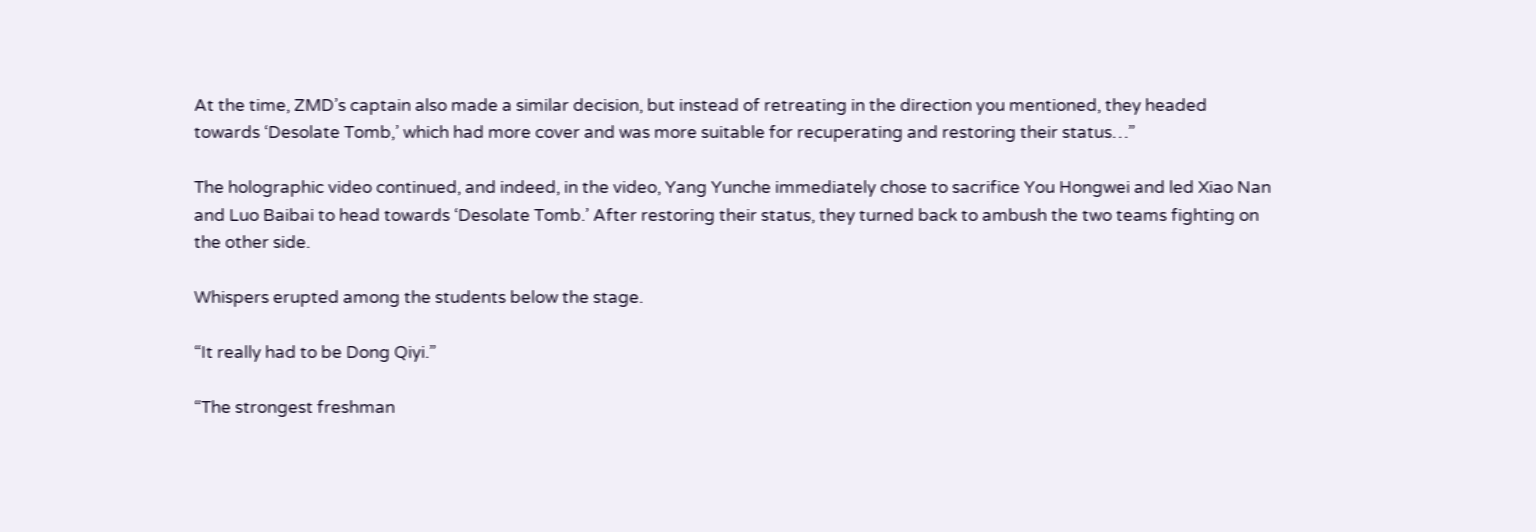At the time, ZMD’s captain also made a similar decision, but instead of retreating in the direction you mentioned, they headed towards ‘Desolate Tomb,’ which had more cover and was more suitable for recuperating and restoring their status…”

The holographic video continued, and indeed, in the video, Yang Yunche immediately chose to sacrifice You Hongwei and led Xiao Nan and Luo Baibai to head towards ‘Desolate Tomb.’ After restoring their status, they turned back to ambush the two teams fighting on the other side.

Whispers erupted among the students below the stage.

“It really had to be Dong Qiyi.”

“The strongest freshman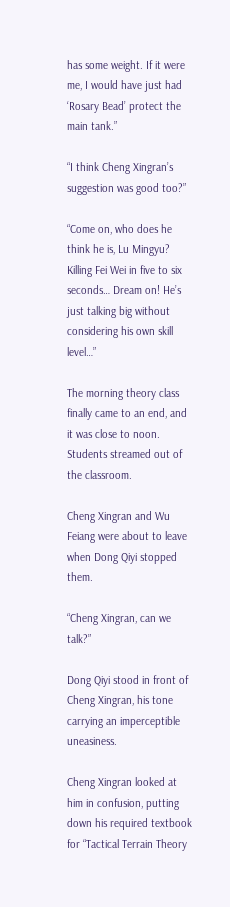has some weight. If it were me, I would have just had ‘Rosary Bead’ protect the main tank.”

“I think Cheng Xingran’s suggestion was good too?”

“Come on, who does he think he is, Lu Mingyu? Killing Fei Wei in five to six seconds… Dream on! He’s just talking big without considering his own skill level…”

The morning theory class finally came to an end, and it was close to noon. Students streamed out of the classroom.

Cheng Xingran and Wu Feiang were about to leave when Dong Qiyi stopped them.

“Cheng Xingran, can we talk?”

Dong Qiyi stood in front of Cheng Xingran, his tone carrying an imperceptible uneasiness.

Cheng Xingran looked at him in confusion, putting down his required textbook for “Tactical Terrain Theory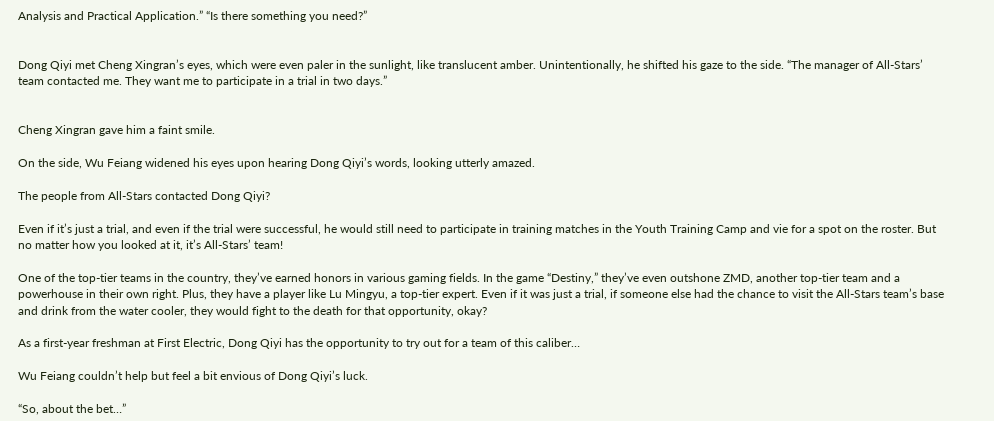Analysis and Practical Application.” “Is there something you need?”


Dong Qiyi met Cheng Xingran’s eyes, which were even paler in the sunlight, like translucent amber. Unintentionally, he shifted his gaze to the side. “The manager of All-Stars’ team contacted me. They want me to participate in a trial in two days.”


Cheng Xingran gave him a faint smile.

On the side, Wu Feiang widened his eyes upon hearing Dong Qiyi’s words, looking utterly amazed.

The people from All-Stars contacted Dong Qiyi?

Even if it’s just a trial, and even if the trial were successful, he would still need to participate in training matches in the Youth Training Camp and vie for a spot on the roster. But no matter how you looked at it, it’s All-Stars’ team!

One of the top-tier teams in the country, they’ve earned honors in various gaming fields. In the game “Destiny,” they’ve even outshone ZMD, another top-tier team and a powerhouse in their own right. Plus, they have a player like Lu Mingyu, a top-tier expert. Even if it was just a trial, if someone else had the chance to visit the All-Stars team’s base and drink from the water cooler, they would fight to the death for that opportunity, okay?

As a first-year freshman at First Electric, Dong Qiyi has the opportunity to try out for a team of this caliber…

Wu Feiang couldn’t help but feel a bit envious of Dong Qiyi’s luck.

“So, about the bet…”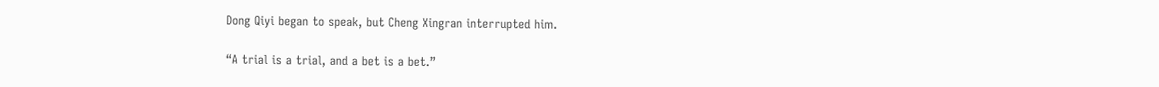Dong Qiyi began to speak, but Cheng Xingran interrupted him.

“A trial is a trial, and a bet is a bet.”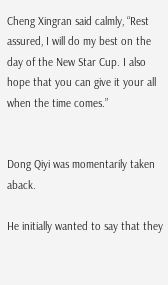Cheng Xingran said calmly, “Rest assured, I will do my best on the day of the New Star Cup. I also hope that you can give it your all when the time comes.”


Dong Qiyi was momentarily taken aback.

He initially wanted to say that they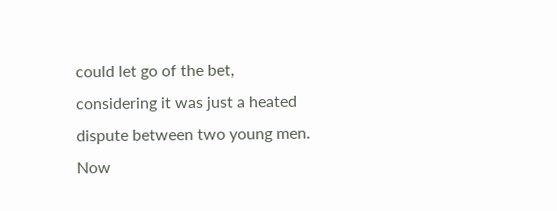could let go of the bet, considering it was just a heated dispute between two young men. Now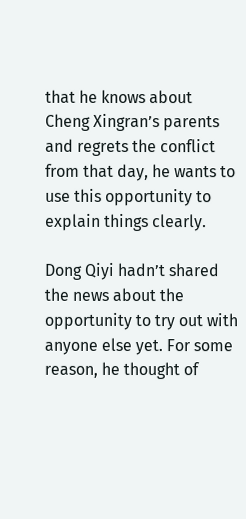that he knows about Cheng Xingran’s parents and regrets the conflict from that day, he wants to use this opportunity to explain things clearly.

Dong Qiyi hadn’t shared the news about the opportunity to try out with anyone else yet. For some reason, he thought of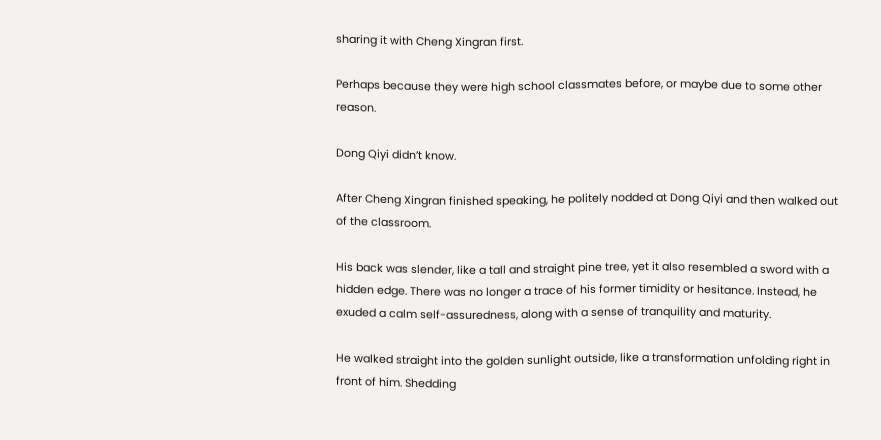sharing it with Cheng Xingran first.

Perhaps because they were high school classmates before, or maybe due to some other reason.

Dong Qiyi didn’t know.

After Cheng Xingran finished speaking, he politely nodded at Dong Qiyi and then walked out of the classroom.

His back was slender, like a tall and straight pine tree, yet it also resembled a sword with a hidden edge. There was no longer a trace of his former timidity or hesitance. Instead, he exuded a calm self-assuredness, along with a sense of tranquility and maturity.

He walked straight into the golden sunlight outside, like a transformation unfolding right in front of him. Shedding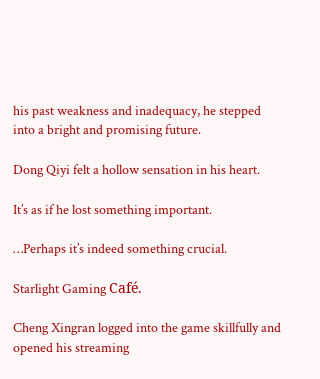his past weakness and inadequacy, he stepped into a bright and promising future.

Dong Qiyi felt a hollow sensation in his heart.

It’s as if he lost something important.

…Perhaps it’s indeed something crucial.

Starlight Gaming Café.

Cheng Xingran logged into the game skillfully and opened his streaming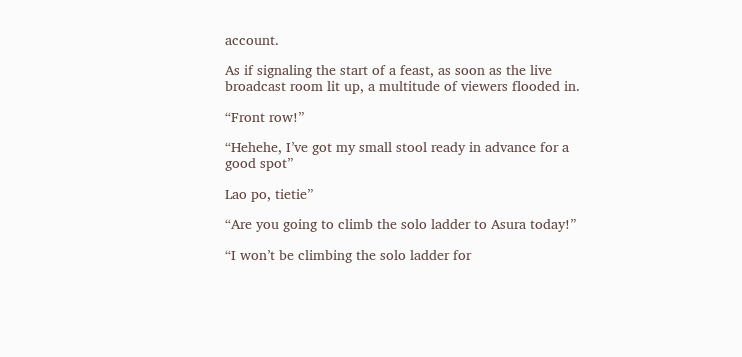account.

As if signaling the start of a feast, as soon as the live broadcast room lit up, a multitude of viewers flooded in.

“Front row!”

“Hehehe, I’ve got my small stool ready in advance for a good spot”

Lao po, tietie”

“Are you going to climb the solo ladder to Asura today!”

“I won’t be climbing the solo ladder for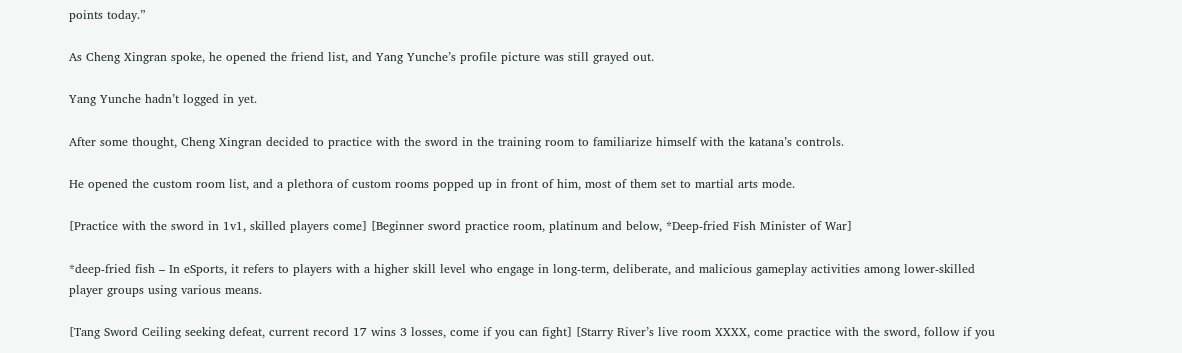points today.”

As Cheng Xingran spoke, he opened the friend list, and Yang Yunche’s profile picture was still grayed out.

Yang Yunche hadn’t logged in yet.

After some thought, Cheng Xingran decided to practice with the sword in the training room to familiarize himself with the katana’s controls.

He opened the custom room list, and a plethora of custom rooms popped up in front of him, most of them set to martial arts mode.

[Practice with the sword in 1v1, skilled players come] [Beginner sword practice room, platinum and below, *Deep-fried Fish Minister of War]

*deep-fried fish – In eSports, it refers to players with a higher skill level who engage in long-term, deliberate, and malicious gameplay activities among lower-skilled player groups using various means.

[Tang Sword Ceiling seeking defeat, current record 17 wins 3 losses, come if you can fight] [Starry River’s live room XXXX, come practice with the sword, follow if you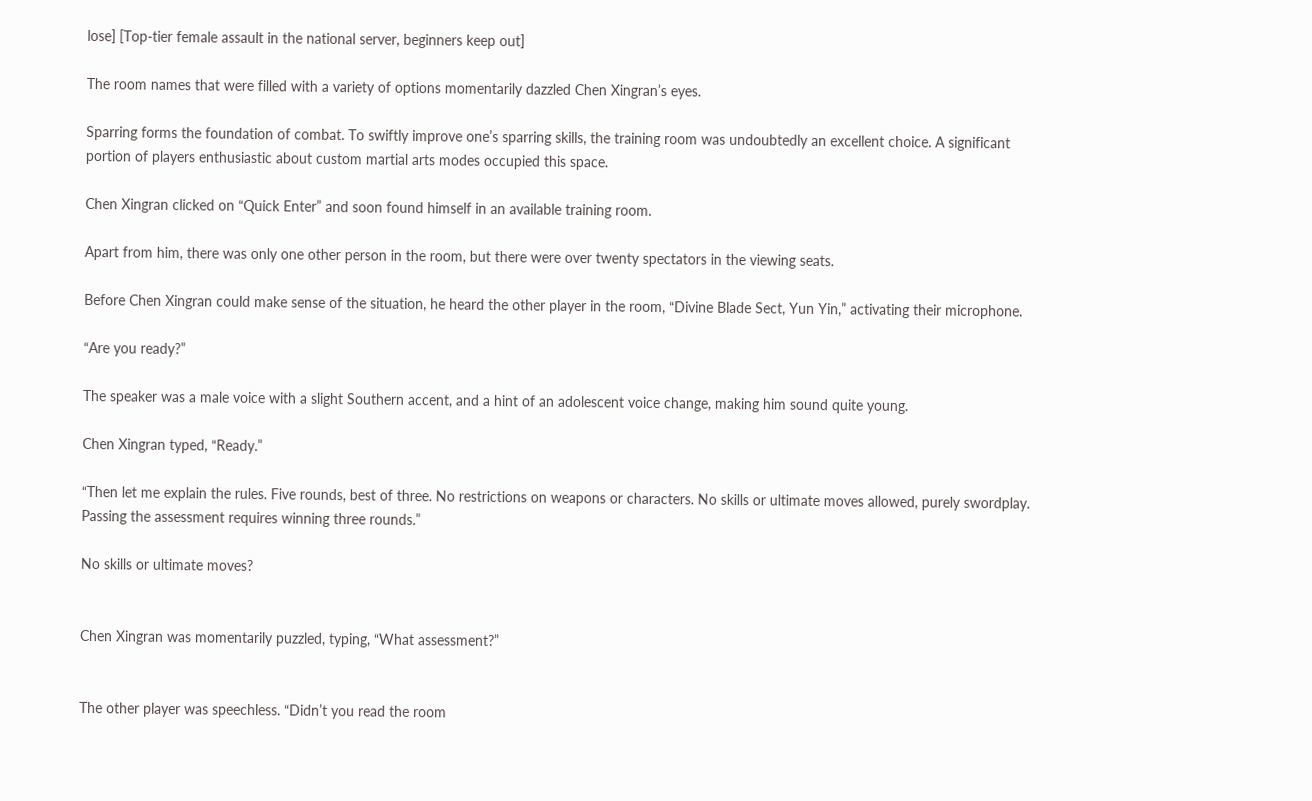lose] [Top-tier female assault in the national server, beginners keep out]

The room names that were filled with a variety of options momentarily dazzled Chen Xingran’s eyes.

Sparring forms the foundation of combat. To swiftly improve one’s sparring skills, the training room was undoubtedly an excellent choice. A significant portion of players enthusiastic about custom martial arts modes occupied this space.

Chen Xingran clicked on “Quick Enter” and soon found himself in an available training room.

Apart from him, there was only one other person in the room, but there were over twenty spectators in the viewing seats.

Before Chen Xingran could make sense of the situation, he heard the other player in the room, “Divine Blade Sect, Yun Yin,” activating their microphone.

“Are you ready?”

The speaker was a male voice with a slight Southern accent, and a hint of an adolescent voice change, making him sound quite young.

Chen Xingran typed, “Ready.”

“Then let me explain the rules. Five rounds, best of three. No restrictions on weapons or characters. No skills or ultimate moves allowed, purely swordplay. Passing the assessment requires winning three rounds.”

No skills or ultimate moves?


Chen Xingran was momentarily puzzled, typing, “What assessment?”


The other player was speechless. “Didn’t you read the room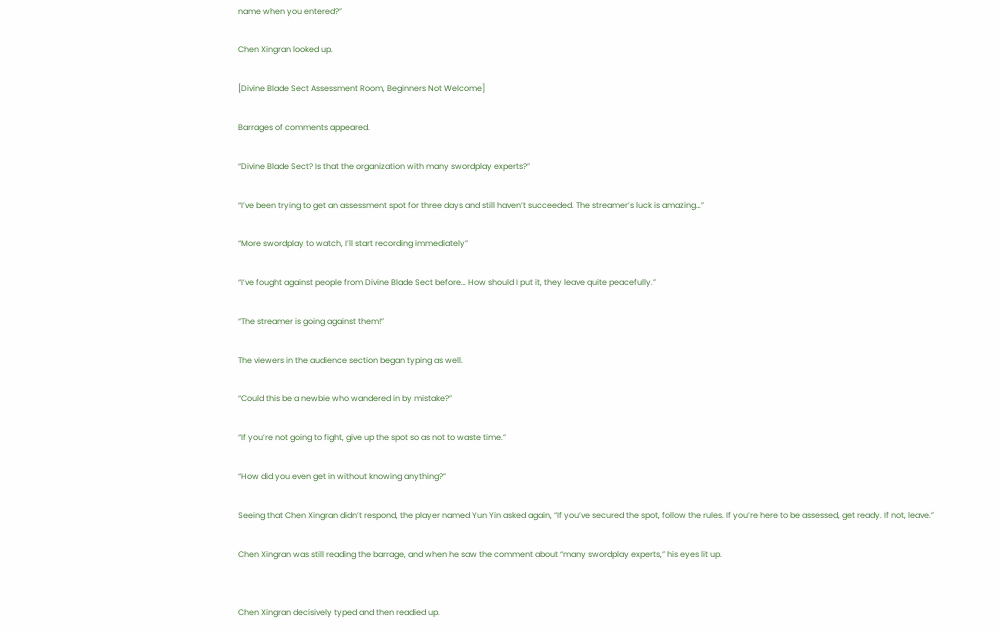name when you entered?”

Chen Xingran looked up.

[Divine Blade Sect Assessment Room, Beginners Not Welcome]

Barrages of comments appeared.

“Divine Blade Sect? Is that the organization with many swordplay experts?”

“I’ve been trying to get an assessment spot for three days and still haven’t succeeded. The streamer’s luck is amazing…”

“More swordplay to watch, I’ll start recording immediately”

“I’ve fought against people from Divine Blade Sect before… How should I put it, they leave quite peacefully.”

“The streamer is going against them!”

The viewers in the audience section began typing as well.

“Could this be a newbie who wandered in by mistake?”

“If you’re not going to fight, give up the spot so as not to waste time.”

“How did you even get in without knowing anything?”

Seeing that Chen Xingran didn’t respond, the player named Yun Yin asked again, “If you’ve secured the spot, follow the rules. If you’re here to be assessed, get ready. If not, leave.”

Chen Xingran was still reading the barrage, and when he saw the comment about “many swordplay experts,” his eyes lit up.


Chen Xingran decisively typed and then readied up.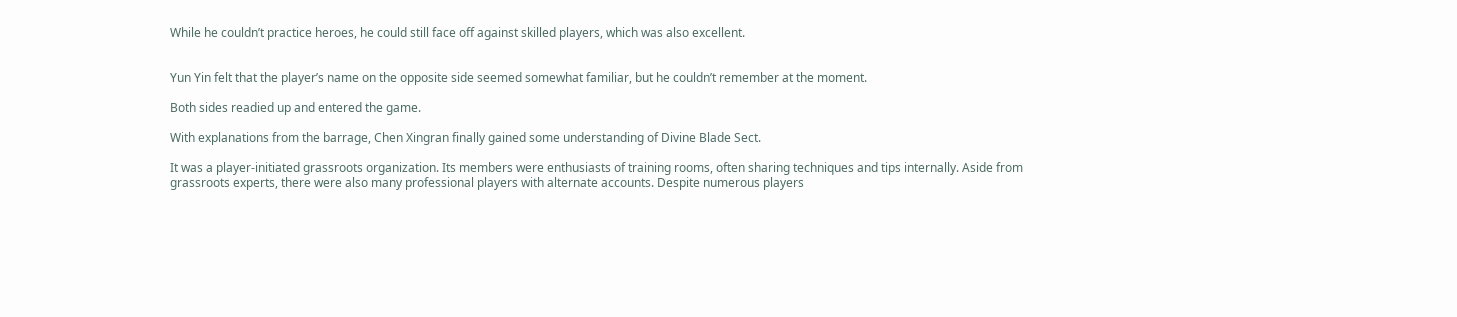While he couldn’t practice heroes, he could still face off against skilled players, which was also excellent.


Yun Yin felt that the player’s name on the opposite side seemed somewhat familiar, but he couldn’t remember at the moment.

Both sides readied up and entered the game.

With explanations from the barrage, Chen Xingran finally gained some understanding of Divine Blade Sect.

It was a player-initiated grassroots organization. Its members were enthusiasts of training rooms, often sharing techniques and tips internally. Aside from grassroots experts, there were also many professional players with alternate accounts. Despite numerous players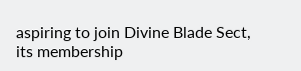aspiring to join Divine Blade Sect, its membership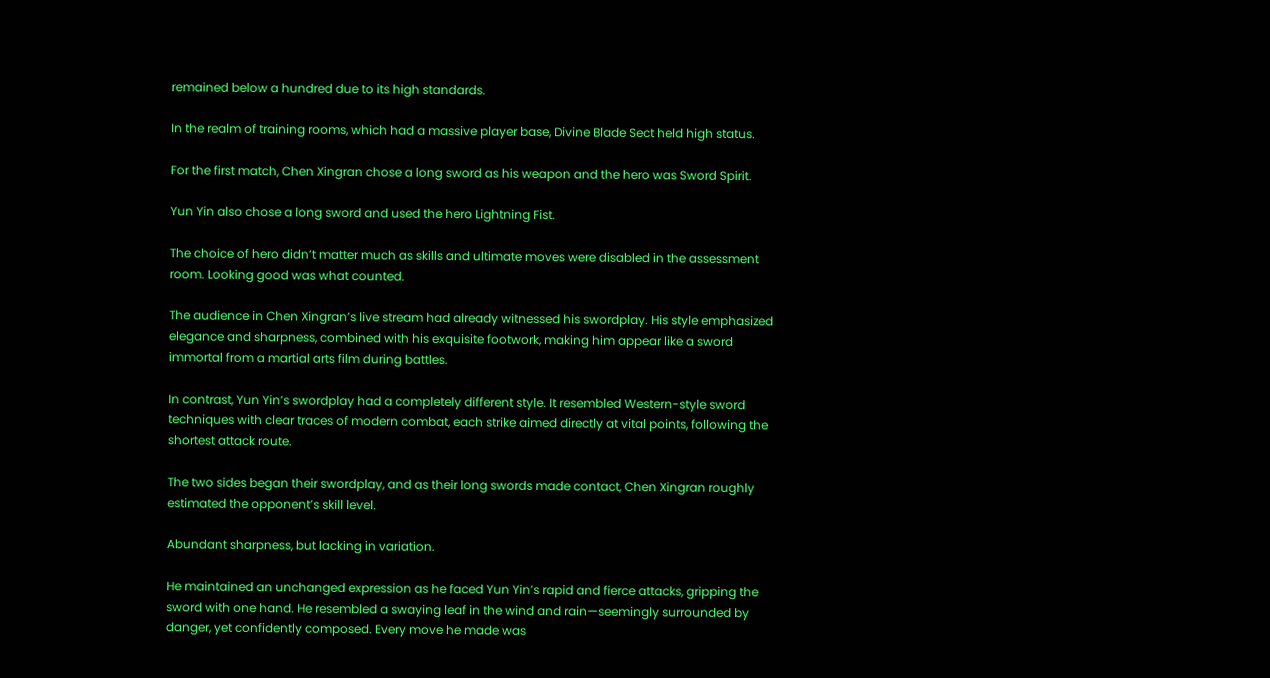remained below a hundred due to its high standards.

In the realm of training rooms, which had a massive player base, Divine Blade Sect held high status.

For the first match, Chen Xingran chose a long sword as his weapon and the hero was Sword Spirit.

Yun Yin also chose a long sword and used the hero Lightning Fist.

The choice of hero didn’t matter much as skills and ultimate moves were disabled in the assessment room. Looking good was what counted.

The audience in Chen Xingran’s live stream had already witnessed his swordplay. His style emphasized elegance and sharpness, combined with his exquisite footwork, making him appear like a sword immortal from a martial arts film during battles.

In contrast, Yun Yin’s swordplay had a completely different style. It resembled Western-style sword techniques with clear traces of modern combat, each strike aimed directly at vital points, following the shortest attack route.

The two sides began their swordplay, and as their long swords made contact, Chen Xingran roughly estimated the opponent’s skill level.

Abundant sharpness, but lacking in variation.

He maintained an unchanged expression as he faced Yun Yin’s rapid and fierce attacks, gripping the sword with one hand. He resembled a swaying leaf in the wind and rain—seemingly surrounded by danger, yet confidently composed. Every move he made was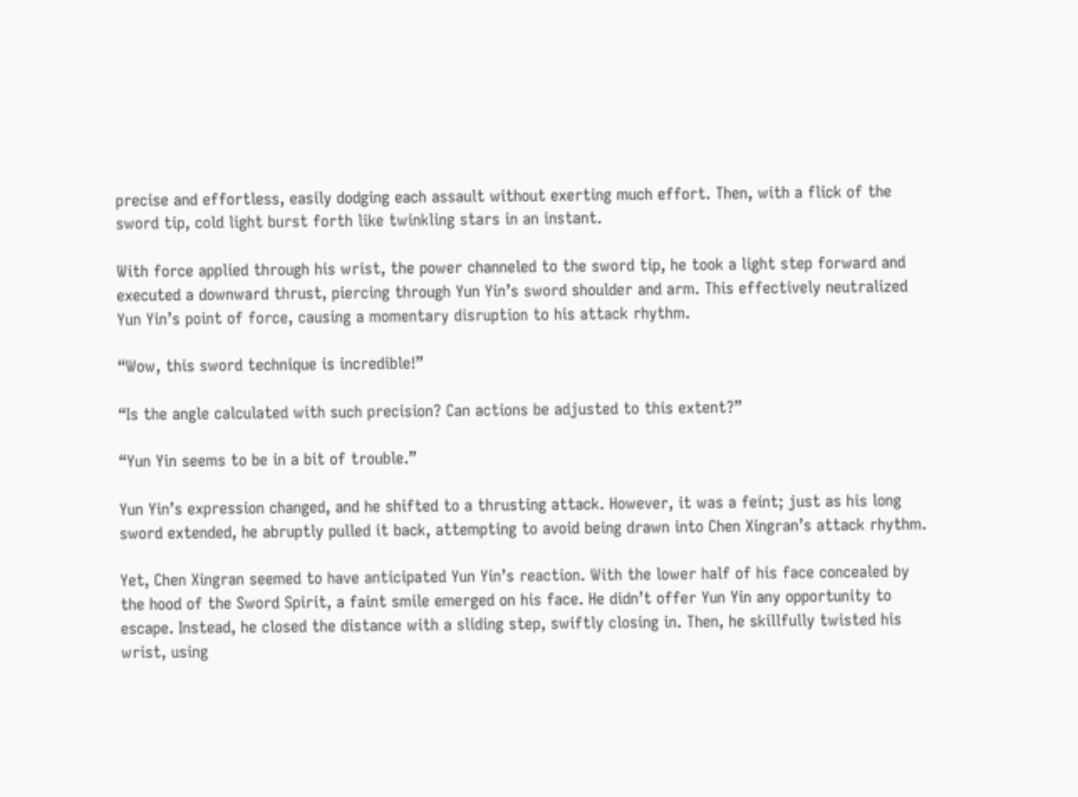precise and effortless, easily dodging each assault without exerting much effort. Then, with a flick of the sword tip, cold light burst forth like twinkling stars in an instant.

With force applied through his wrist, the power channeled to the sword tip, he took a light step forward and executed a downward thrust, piercing through Yun Yin’s sword shoulder and arm. This effectively neutralized Yun Yin’s point of force, causing a momentary disruption to his attack rhythm.

“Wow, this sword technique is incredible!”

“Is the angle calculated with such precision? Can actions be adjusted to this extent?”

“Yun Yin seems to be in a bit of trouble.”

Yun Yin’s expression changed, and he shifted to a thrusting attack. However, it was a feint; just as his long sword extended, he abruptly pulled it back, attempting to avoid being drawn into Chen Xingran’s attack rhythm.

Yet, Chen Xingran seemed to have anticipated Yun Yin’s reaction. With the lower half of his face concealed by the hood of the Sword Spirit, a faint smile emerged on his face. He didn’t offer Yun Yin any opportunity to escape. Instead, he closed the distance with a sliding step, swiftly closing in. Then, he skillfully twisted his wrist, using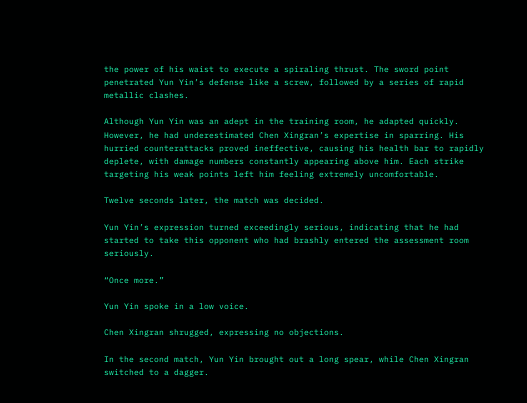the power of his waist to execute a spiraling thrust. The sword point penetrated Yun Yin’s defense like a screw, followed by a series of rapid metallic clashes.

Although Yun Yin was an adept in the training room, he adapted quickly. However, he had underestimated Chen Xingran’s expertise in sparring. His hurried counterattacks proved ineffective, causing his health bar to rapidly deplete, with damage numbers constantly appearing above him. Each strike targeting his weak points left him feeling extremely uncomfortable.

Twelve seconds later, the match was decided.

Yun Yin’s expression turned exceedingly serious, indicating that he had started to take this opponent who had brashly entered the assessment room seriously.

“Once more.”

Yun Yin spoke in a low voice.

Chen Xingran shrugged, expressing no objections.

In the second match, Yun Yin brought out a long spear, while Chen Xingran switched to a dagger.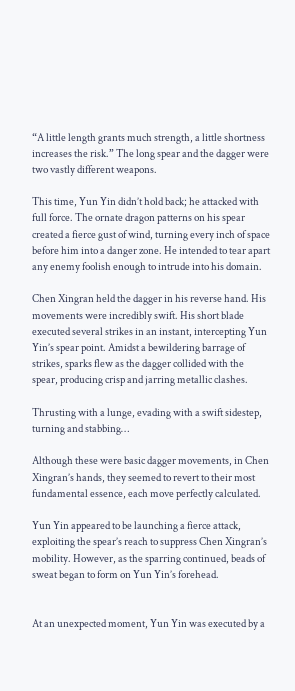“A little length grants much strength, a little shortness increases the risk.” The long spear and the dagger were two vastly different weapons.

This time, Yun Yin didn’t hold back; he attacked with full force. The ornate dragon patterns on his spear created a fierce gust of wind, turning every inch of space before him into a danger zone. He intended to tear apart any enemy foolish enough to intrude into his domain.

Chen Xingran held the dagger in his reverse hand. His movements were incredibly swift. His short blade executed several strikes in an instant, intercepting Yun Yin’s spear point. Amidst a bewildering barrage of strikes, sparks flew as the dagger collided with the spear, producing crisp and jarring metallic clashes.

Thrusting with a lunge, evading with a swift sidestep, turning and stabbing…

Although these were basic dagger movements, in Chen Xingran’s hands, they seemed to revert to their most fundamental essence, each move perfectly calculated.

Yun Yin appeared to be launching a fierce attack, exploiting the spear’s reach to suppress Chen Xingran’s mobility. However, as the sparring continued, beads of sweat began to form on Yun Yin’s forehead.


At an unexpected moment, Yun Yin was executed by a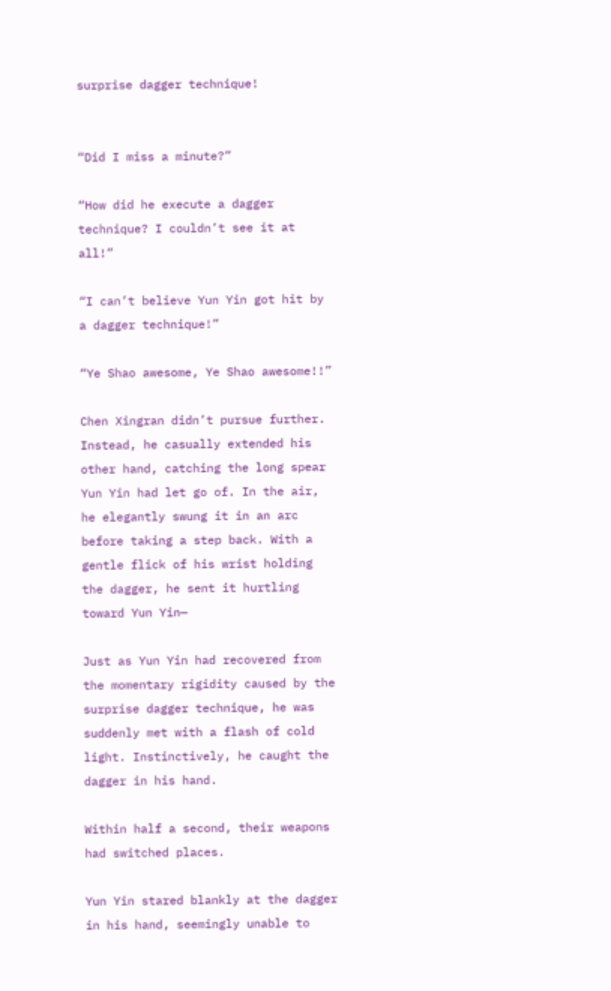surprise dagger technique!


“Did I miss a minute?”

“How did he execute a dagger technique? I couldn’t see it at all!”

“I can’t believe Yun Yin got hit by a dagger technique!”

“Ye Shao awesome, Ye Shao awesome!!”

Chen Xingran didn’t pursue further. Instead, he casually extended his other hand, catching the long spear Yun Yin had let go of. In the air, he elegantly swung it in an arc before taking a step back. With a gentle flick of his wrist holding the dagger, he sent it hurtling toward Yun Yin—

Just as Yun Yin had recovered from the momentary rigidity caused by the surprise dagger technique, he was suddenly met with a flash of cold light. Instinctively, he caught the dagger in his hand.

Within half a second, their weapons had switched places.

Yun Yin stared blankly at the dagger in his hand, seemingly unable to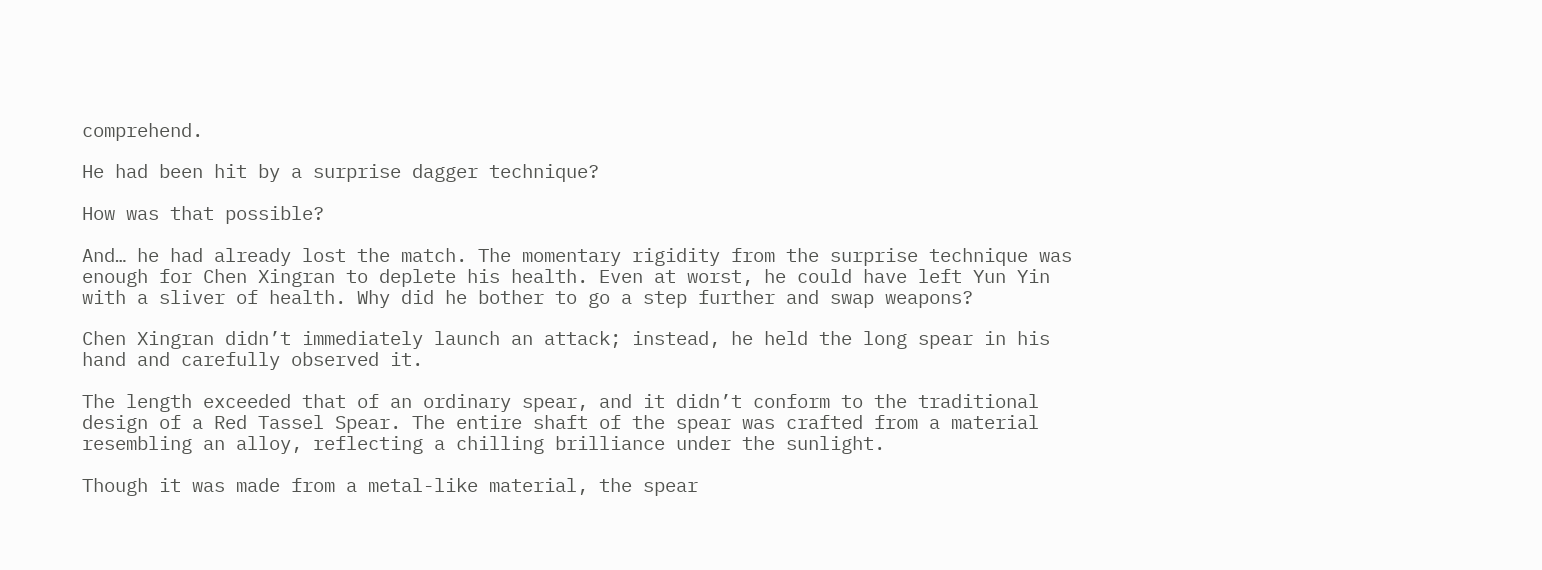comprehend.

He had been hit by a surprise dagger technique?

How was that possible?

And… he had already lost the match. The momentary rigidity from the surprise technique was enough for Chen Xingran to deplete his health. Even at worst, he could have left Yun Yin with a sliver of health. Why did he bother to go a step further and swap weapons?

Chen Xingran didn’t immediately launch an attack; instead, he held the long spear in his hand and carefully observed it.

The length exceeded that of an ordinary spear, and it didn’t conform to the traditional design of a Red Tassel Spear. The entire shaft of the spear was crafted from a material resembling an alloy, reflecting a chilling brilliance under the sunlight.

Though it was made from a metal-like material, the spear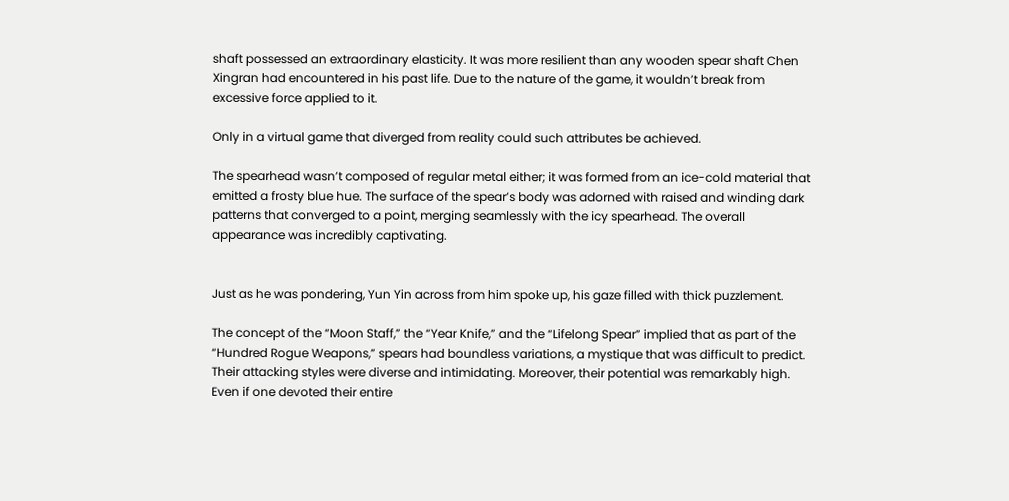shaft possessed an extraordinary elasticity. It was more resilient than any wooden spear shaft Chen Xingran had encountered in his past life. Due to the nature of the game, it wouldn’t break from excessive force applied to it.

Only in a virtual game that diverged from reality could such attributes be achieved.

The spearhead wasn’t composed of regular metal either; it was formed from an ice-cold material that emitted a frosty blue hue. The surface of the spear’s body was adorned with raised and winding dark patterns that converged to a point, merging seamlessly with the icy spearhead. The overall appearance was incredibly captivating.


Just as he was pondering, Yun Yin across from him spoke up, his gaze filled with thick puzzlement.

The concept of the “Moon Staff,” the “Year Knife,” and the “Lifelong Spear” implied that as part of the “Hundred Rogue Weapons,” spears had boundless variations, a mystique that was difficult to predict. Their attacking styles were diverse and intimidating. Moreover, their potential was remarkably high. Even if one devoted their entire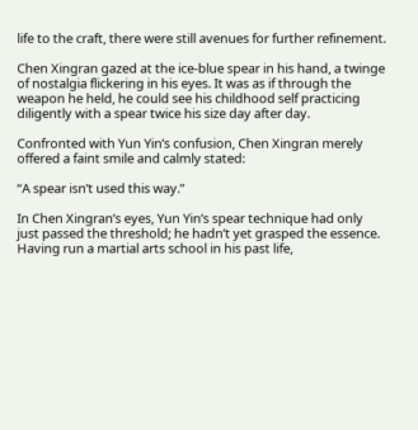life to the craft, there were still avenues for further refinement.

Chen Xingran gazed at the ice-blue spear in his hand, a twinge of nostalgia flickering in his eyes. It was as if through the weapon he held, he could see his childhood self practicing diligently with a spear twice his size day after day.

Confronted with Yun Yin’s confusion, Chen Xingran merely offered a faint smile and calmly stated:

“A spear isn’t used this way.”

In Chen Xingran’s eyes, Yun Yin’s spear technique had only just passed the threshold; he hadn’t yet grasped the essence. Having run a martial arts school in his past life,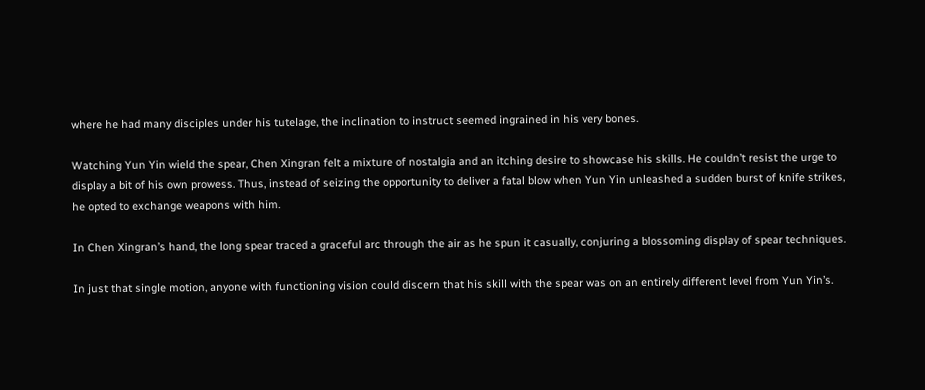where he had many disciples under his tutelage, the inclination to instruct seemed ingrained in his very bones.

Watching Yun Yin wield the spear, Chen Xingran felt a mixture of nostalgia and an itching desire to showcase his skills. He couldn’t resist the urge to display a bit of his own prowess. Thus, instead of seizing the opportunity to deliver a fatal blow when Yun Yin unleashed a sudden burst of knife strikes, he opted to exchange weapons with him.

In Chen Xingran’s hand, the long spear traced a graceful arc through the air as he spun it casually, conjuring a blossoming display of spear techniques.

In just that single motion, anyone with functioning vision could discern that his skill with the spear was on an entirely different level from Yun Yin’s.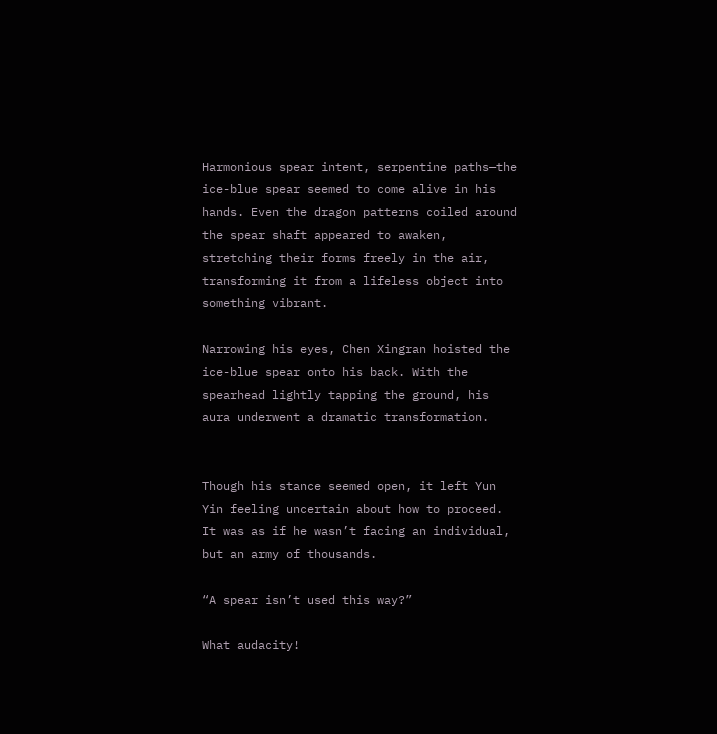Harmonious spear intent, serpentine paths—the ice-blue spear seemed to come alive in his hands. Even the dragon patterns coiled around the spear shaft appeared to awaken, stretching their forms freely in the air, transforming it from a lifeless object into something vibrant.

Narrowing his eyes, Chen Xingran hoisted the ice-blue spear onto his back. With the spearhead lightly tapping the ground, his aura underwent a dramatic transformation.


Though his stance seemed open, it left Yun Yin feeling uncertain about how to proceed. It was as if he wasn’t facing an individual, but an army of thousands.

“A spear isn’t used this way?”

What audacity!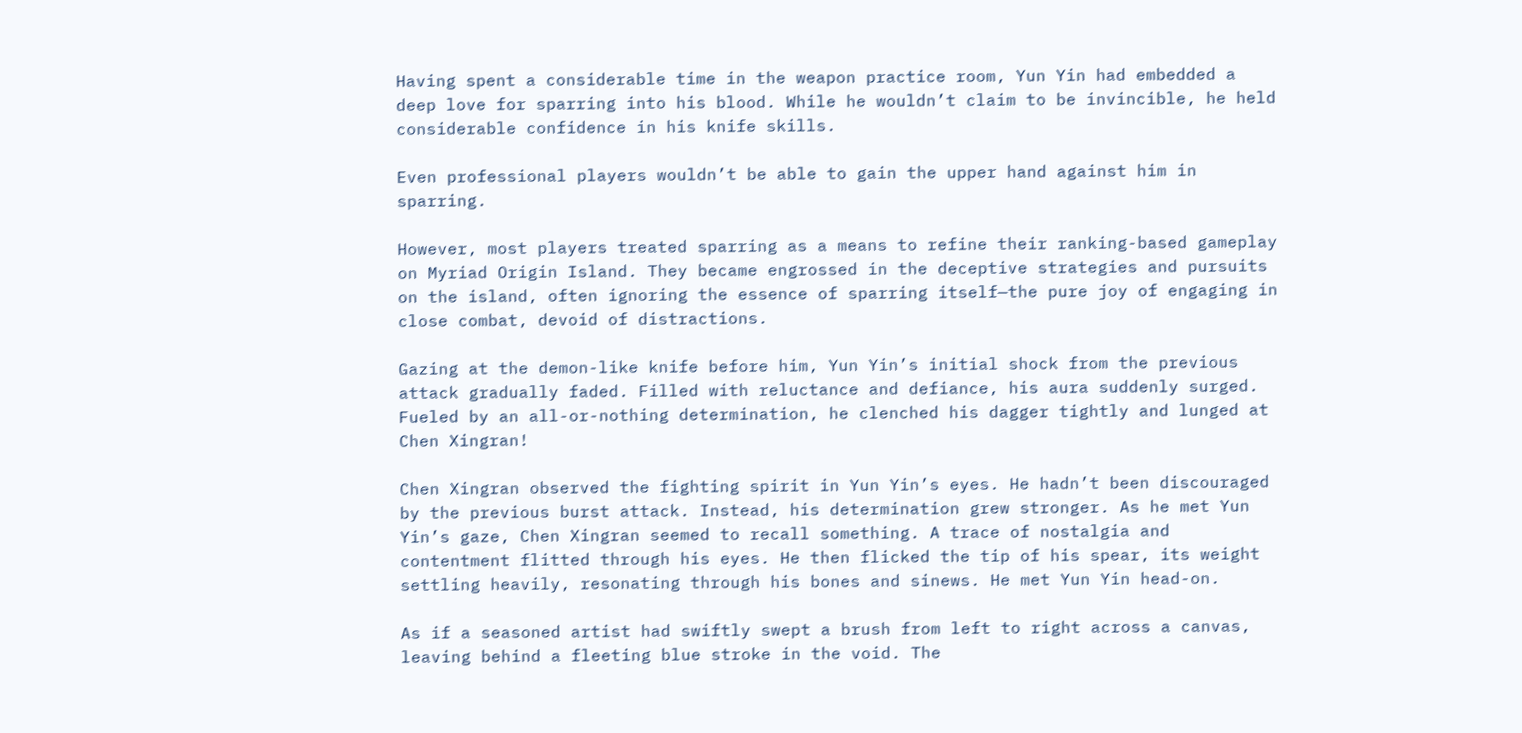Having spent a considerable time in the weapon practice room, Yun Yin had embedded a deep love for sparring into his blood. While he wouldn’t claim to be invincible, he held considerable confidence in his knife skills.

Even professional players wouldn’t be able to gain the upper hand against him in sparring.

However, most players treated sparring as a means to refine their ranking-based gameplay on Myriad Origin Island. They became engrossed in the deceptive strategies and pursuits on the island, often ignoring the essence of sparring itself—the pure joy of engaging in close combat, devoid of distractions.

Gazing at the demon-like knife before him, Yun Yin’s initial shock from the previous attack gradually faded. Filled with reluctance and defiance, his aura suddenly surged. Fueled by an all-or-nothing determination, he clenched his dagger tightly and lunged at Chen Xingran!

Chen Xingran observed the fighting spirit in Yun Yin’s eyes. He hadn’t been discouraged by the previous burst attack. Instead, his determination grew stronger. As he met Yun Yin’s gaze, Chen Xingran seemed to recall something. A trace of nostalgia and contentment flitted through his eyes. He then flicked the tip of his spear, its weight settling heavily, resonating through his bones and sinews. He met Yun Yin head-on.

As if a seasoned artist had swiftly swept a brush from left to right across a canvas, leaving behind a fleeting blue stroke in the void. The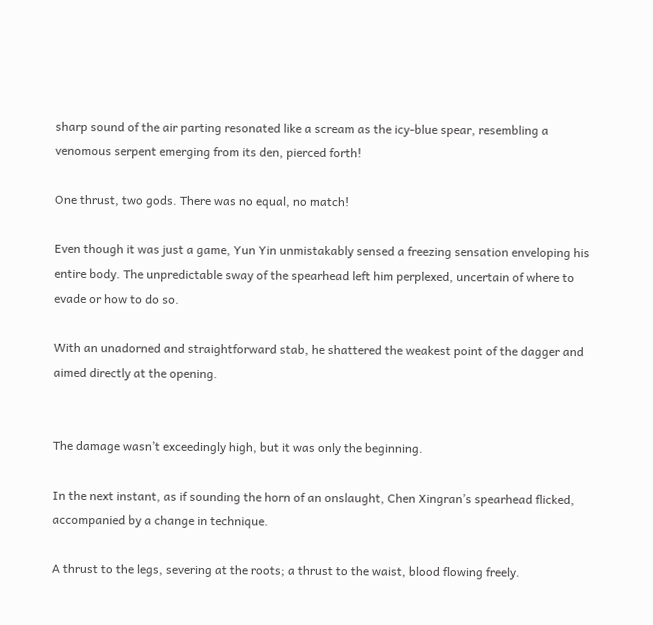sharp sound of the air parting resonated like a scream as the icy-blue spear, resembling a venomous serpent emerging from its den, pierced forth!

One thrust, two gods. There was no equal, no match!

Even though it was just a game, Yun Yin unmistakably sensed a freezing sensation enveloping his entire body. The unpredictable sway of the spearhead left him perplexed, uncertain of where to evade or how to do so.

With an unadorned and straightforward stab, he shattered the weakest point of the dagger and aimed directly at the opening.


The damage wasn’t exceedingly high, but it was only the beginning.

In the next instant, as if sounding the horn of an onslaught, Chen Xingran’s spearhead flicked, accompanied by a change in technique.

A thrust to the legs, severing at the roots; a thrust to the waist, blood flowing freely.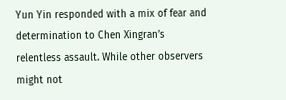Yun Yin responded with a mix of fear and determination to Chen Xingran’s relentless assault. While other observers might not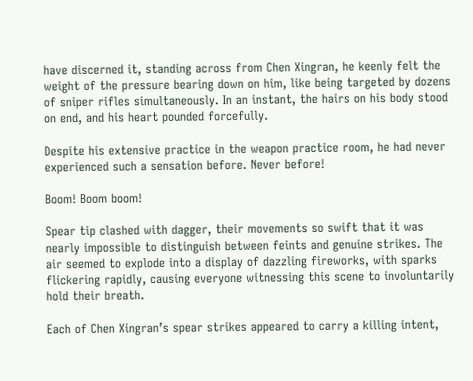have discerned it, standing across from Chen Xingran, he keenly felt the weight of the pressure bearing down on him, like being targeted by dozens of sniper rifles simultaneously. In an instant, the hairs on his body stood on end, and his heart pounded forcefully.

Despite his extensive practice in the weapon practice room, he had never experienced such a sensation before. Never before!

Boom! Boom boom!

Spear tip clashed with dagger, their movements so swift that it was nearly impossible to distinguish between feints and genuine strikes. The air seemed to explode into a display of dazzling fireworks, with sparks flickering rapidly, causing everyone witnessing this scene to involuntarily hold their breath.

Each of Chen Xingran’s spear strikes appeared to carry a killing intent,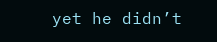yet he didn’t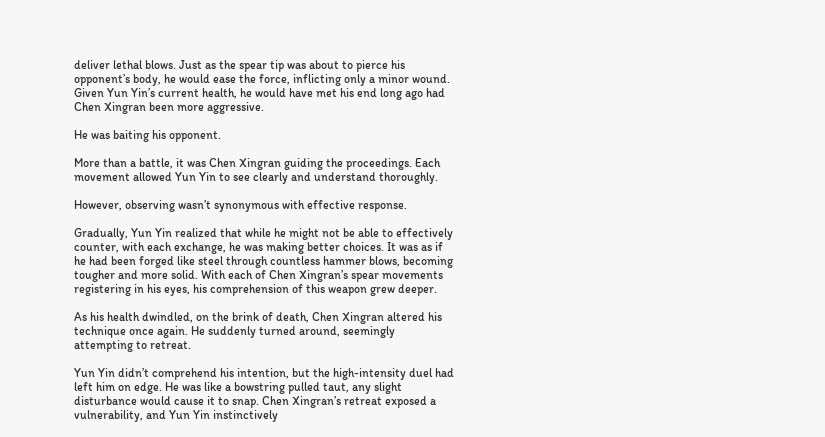deliver lethal blows. Just as the spear tip was about to pierce his opponent’s body, he would ease the force, inflicting only a minor wound. Given Yun Yin’s current health, he would have met his end long ago had Chen Xingran been more aggressive.

He was baiting his opponent.

More than a battle, it was Chen Xingran guiding the proceedings. Each movement allowed Yun Yin to see clearly and understand thoroughly.

However, observing wasn’t synonymous with effective response.

Gradually, Yun Yin realized that while he might not be able to effectively counter, with each exchange, he was making better choices. It was as if he had been forged like steel through countless hammer blows, becoming tougher and more solid. With each of Chen Xingran’s spear movements registering in his eyes, his comprehension of this weapon grew deeper.

As his health dwindled, on the brink of death, Chen Xingran altered his technique once again. He suddenly turned around, seemingly attempting to retreat.

Yun Yin didn’t comprehend his intention, but the high-intensity duel had left him on edge. He was like a bowstring pulled taut, any slight disturbance would cause it to snap. Chen Xingran’s retreat exposed a vulnerability, and Yun Yin instinctively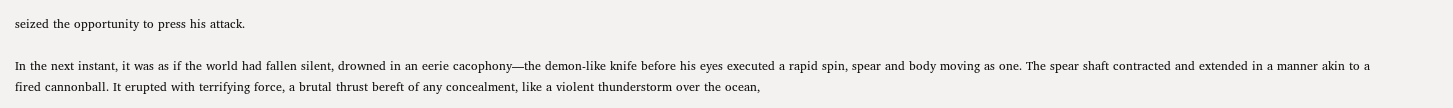seized the opportunity to press his attack.

In the next instant, it was as if the world had fallen silent, drowned in an eerie cacophony—the demon-like knife before his eyes executed a rapid spin, spear and body moving as one. The spear shaft contracted and extended in a manner akin to a fired cannonball. It erupted with terrifying force, a brutal thrust bereft of any concealment, like a violent thunderstorm over the ocean,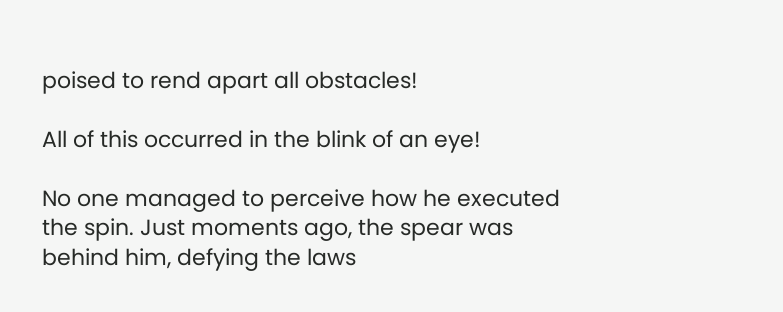poised to rend apart all obstacles!

All of this occurred in the blink of an eye!

No one managed to perceive how he executed the spin. Just moments ago, the spear was behind him, defying the laws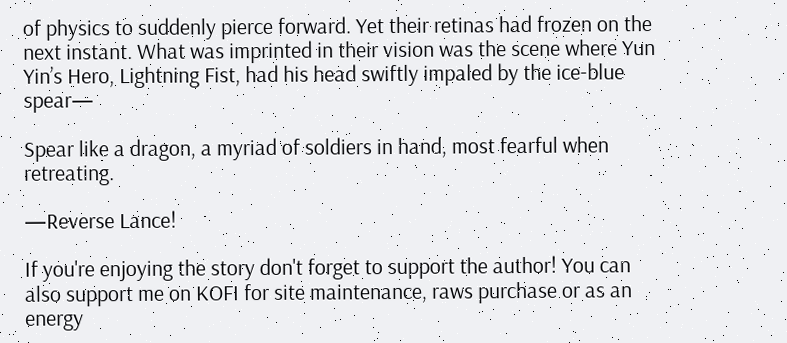of physics to suddenly pierce forward. Yet their retinas had frozen on the next instant. What was imprinted in their vision was the scene where Yun Yin’s Hero, Lightning Fist, had his head swiftly impaled by the ice-blue spear—

Spear like a dragon, a myriad of soldiers in hand, most fearful when retreating.

—Reverse Lance!

If you're enjoying the story don't forget to support the author! You can also support me on KOFI for site maintenance, raws purchase or as an energy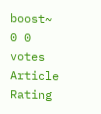boost~
0 0 votes
Article Rating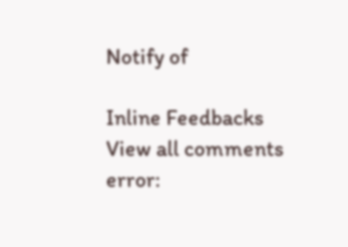Notify of

Inline Feedbacks
View all comments
error: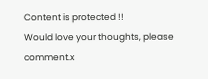Content is protected !!
Would love your thoughts, please comment.x